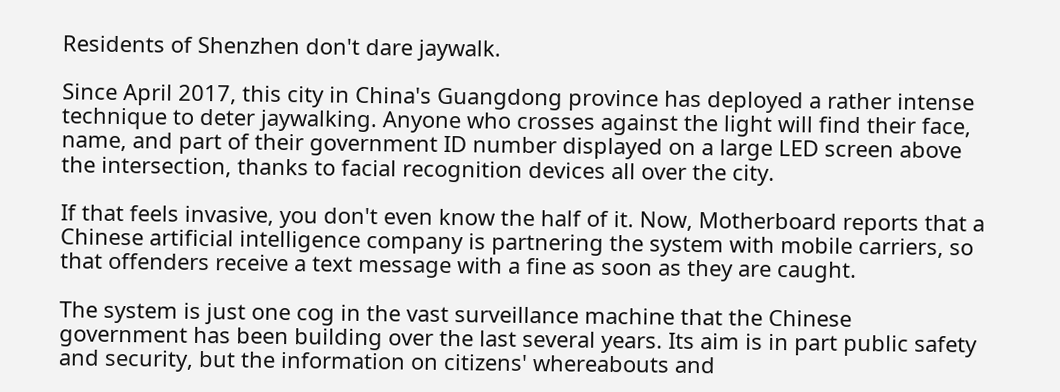Residents of Shenzhen don't dare jaywalk.

Since April 2017, this city in China's Guangdong province has deployed a rather intense technique to deter jaywalking. Anyone who crosses against the light will find their face, name, and part of their government ID number displayed on a large LED screen above the intersection, thanks to facial recognition devices all over the city.

If that feels invasive, you don't even know the half of it. Now, Motherboard reports that a Chinese artificial intelligence company is partnering the system with mobile carriers, so that offenders receive a text message with a fine as soon as they are caught.

The system is just one cog in the vast surveillance machine that the Chinese government has been building over the last several years. Its aim is in part public safety and security, but the information on citizens' whereabouts and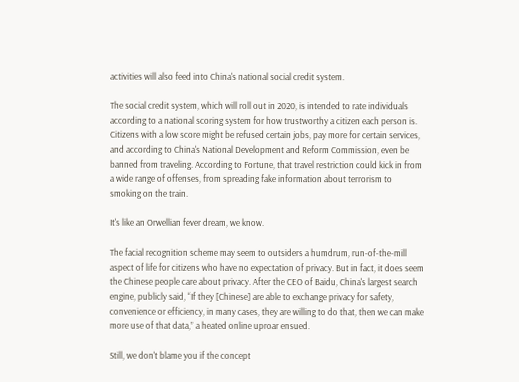activities will also feed into China's national social credit system.

The social credit system, which will roll out in 2020, is intended to rate individuals according to a national scoring system for how trustworthy a citizen each person is. Citizens with a low score might be refused certain jobs, pay more for certain services, and according to China's National Development and Reform Commission, even be banned from traveling. According to Fortune, that travel restriction could kick in from a wide range of offenses, from spreading fake information about terrorism to smoking on the train.

It's like an Orwellian fever dream, we know.

The facial recognition scheme may seem to outsiders a humdrum, run-of-the-mill aspect of life for citizens who have no expectation of privacy. But in fact, it does seem the Chinese people care about privacy. After the CEO of Baidu, China's largest search engine, publicly said, “If they [Chinese] are able to exchange privacy for safety, convenience or efficiency, in many cases, they are willing to do that, then we can make more use of that data,” a heated online uproar ensued.

Still, we don't blame you if the concept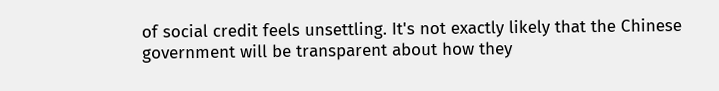of social credit feels unsettling. It's not exactly likely that the Chinese government will be transparent about how they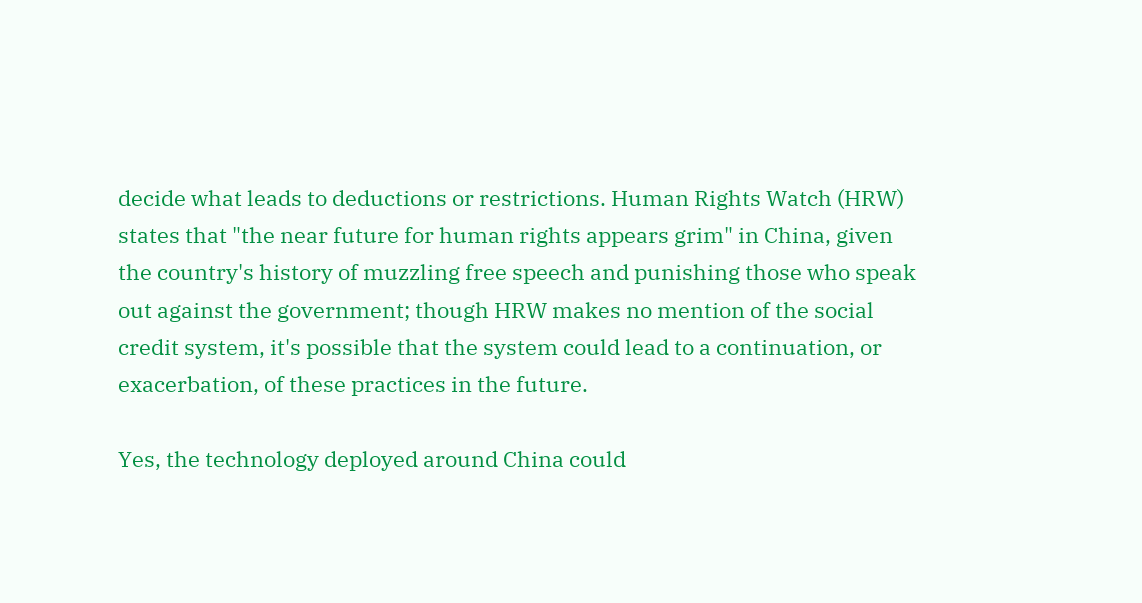decide what leads to deductions or restrictions. Human Rights Watch (HRW) states that "the near future for human rights appears grim" in China, given the country's history of muzzling free speech and punishing those who speak out against the government; though HRW makes no mention of the social credit system, it's possible that the system could lead to a continuation, or exacerbation, of these practices in the future.

Yes, the technology deployed around China could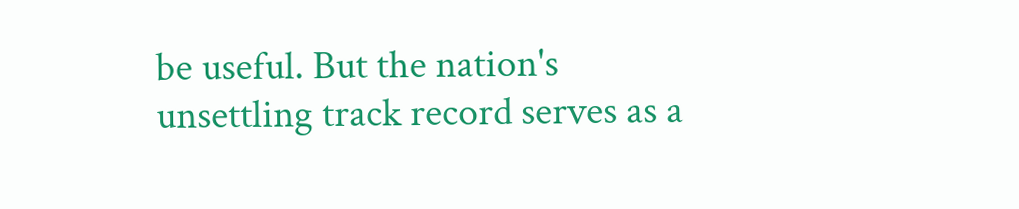be useful. But the nation's unsettling track record serves as a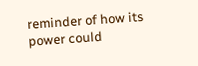reminder of how its power could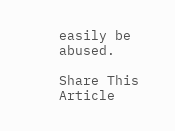easily be abused.

Share This Article